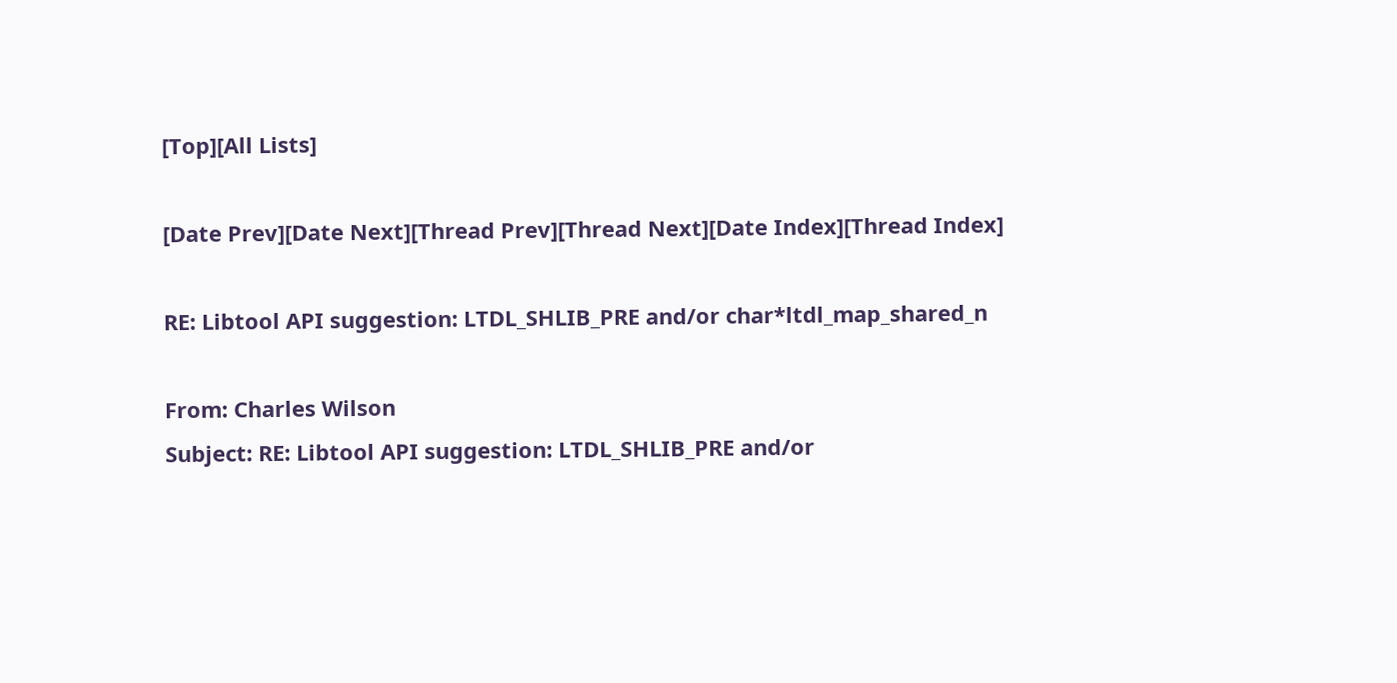[Top][All Lists]

[Date Prev][Date Next][Thread Prev][Thread Next][Date Index][Thread Index]

RE: Libtool API suggestion: LTDL_SHLIB_PRE and/or char*ltdl_map_shared_n

From: Charles Wilson
Subject: RE: Libtool API suggestion: LTDL_SHLIB_PRE and/or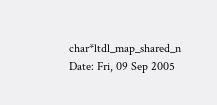char*ltdl_map_shared_n
Date: Fri, 09 Sep 2005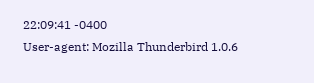22:09:41 -0400
User-agent: Mozilla Thunderbird 1.0.6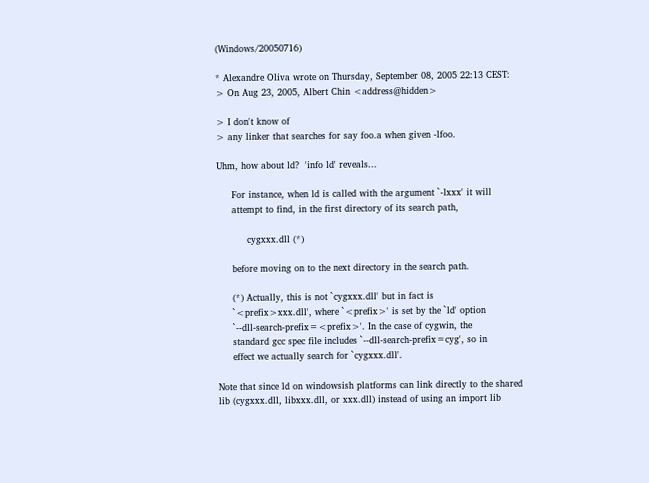(Windows/20050716)

* Alexandre Oliva wrote on Thursday, September 08, 2005 22:13 CEST:
> On Aug 23, 2005, Albert Chin <address@hidden>

> I don't know of
> any linker that searches for say foo.a when given -lfoo.

Uhm, how about ld?  'info ld' reveals...

     For instance, when ld is called with the argument `-lxxx' it will
     attempt to find, in the first directory of its search path,

          cygxxx.dll (*)

     before moving on to the next directory in the search path.

     (*) Actually, this is not `cygxxx.dll' but in fact is
     `<prefix>xxx.dll', where `<prefix>' is set by the `ld' option
     `--dll-search-prefix=<prefix>'. In the case of cygwin, the
     standard gcc spec file includes `--dll-search-prefix=cyg', so in
     effect we actually search for `cygxxx.dll'.

Note that since ld on windowsish platforms can link directly to the shared lib (cygxxx.dll, libxxx.dll, or xxx.dll) instead of using an import lib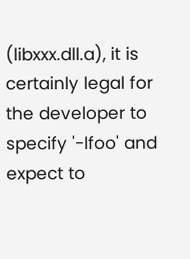(libxxx.dll.a), it is certainly legal for the developer to specify '-lfoo' and expect to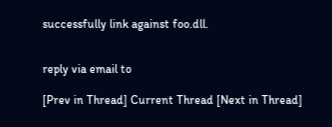successfully link against foo.dll.


reply via email to

[Prev in Thread] Current Thread [Next in Thread]